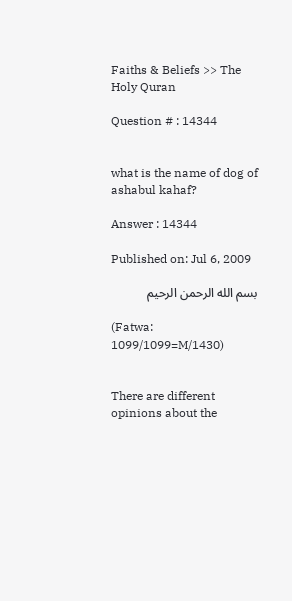Faiths & Beliefs >> The Holy Quran

Question # : 14344


what is the name of dog of ashabul kahaf?

Answer : 14344

Published on: Jul 6, 2009

بسم الله الرحمن الرحيم

(Fatwa: 1099/1099=M/1430)


There are different opinions about the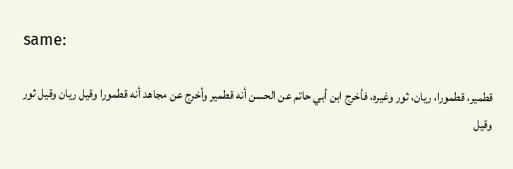same:

قطمير، قطمورا، ريان، ثور وغیرہ، فأخرج ابن أبي حاتم عن الحسن أنه قطمير وأخرج عن مجاهد أنه قطمورا وقيل ريان وقيل ثور وقيل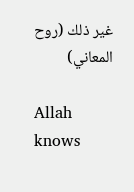غير ذلك (روح المعاني)

Allah knows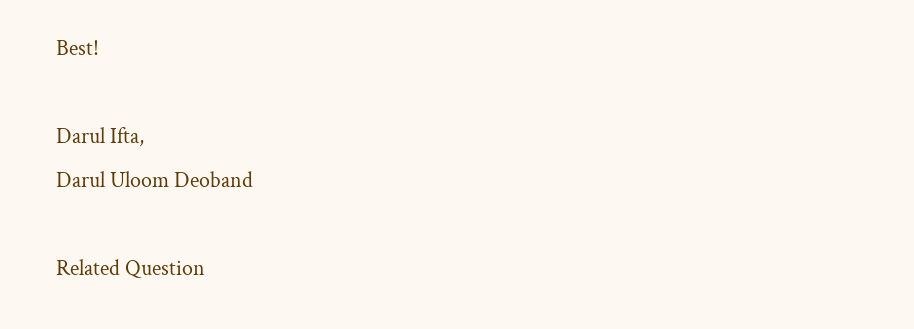Best!

Darul Ifta,
Darul Uloom Deoband

Related Question